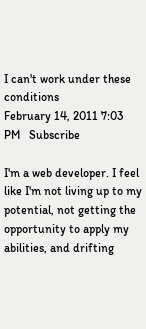I can't work under these conditions
February 14, 2011 7:03 PM   Subscribe

I'm a web developer. I feel like I'm not living up to my potential, not getting the opportunity to apply my abilities, and drifting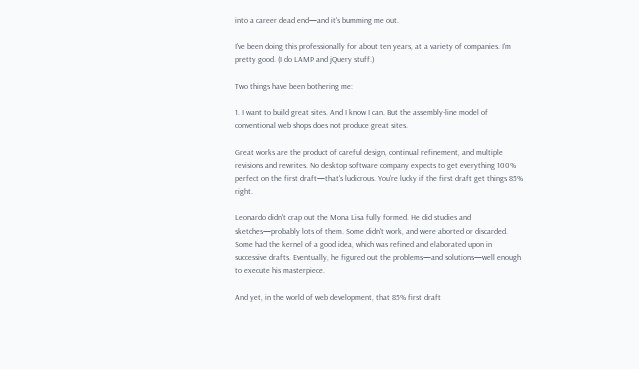into a career dead end—and it's bumming me out.

I've been doing this professionally for about ten years, at a variety of companies. I'm pretty good. (I do LAMP and jQuery stuff.)

Two things have been bothering me:

1. I want to build great sites. And I know I can. But the assembly-line model of conventional web shops does not produce great sites.

Great works are the product of careful design, continual refinement, and multiple revisions and rewrites. No desktop software company expects to get everything 100% perfect on the first draft—that's ludicrous. You're lucky if the first draft get things 85% right.

Leonardo didn't crap out the Mona Lisa fully formed. He did studies and sketches—probably lots of them. Some didn't work, and were aborted or discarded. Some had the kernel of a good idea, which was refined and elaborated upon in successive drafts. Eventually, he figured out the problems—and solutions—well enough to execute his masterpiece.

And yet, in the world of web development, that 85% first draft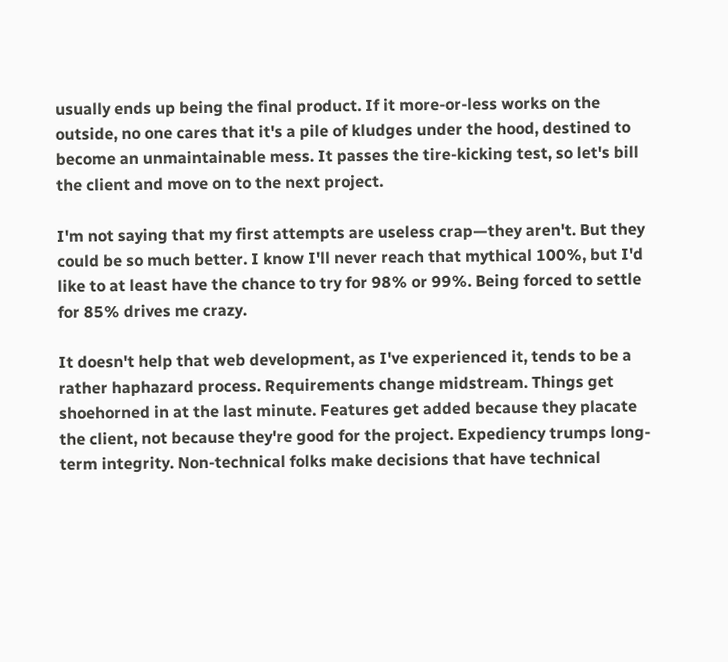usually ends up being the final product. If it more-or-less works on the outside, no one cares that it's a pile of kludges under the hood, destined to become an unmaintainable mess. It passes the tire-kicking test, so let's bill the client and move on to the next project.

I'm not saying that my first attempts are useless crap—they aren't. But they could be so much better. I know I'll never reach that mythical 100%, but I'd like to at least have the chance to try for 98% or 99%. Being forced to settle for 85% drives me crazy.

It doesn't help that web development, as I've experienced it, tends to be a rather haphazard process. Requirements change midstream. Things get shoehorned in at the last minute. Features get added because they placate the client, not because they're good for the project. Expediency trumps long-term integrity. Non-technical folks make decisions that have technical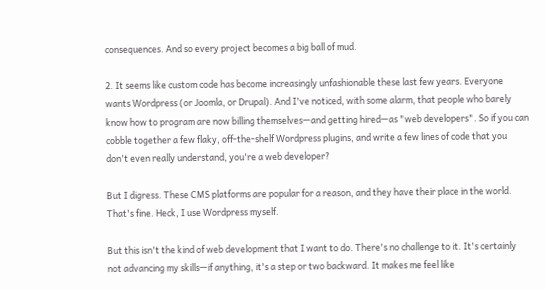consequences. And so every project becomes a big ball of mud.

2. It seems like custom code has become increasingly unfashionable these last few years. Everyone wants Wordpress (or Joomla, or Drupal). And I've noticed, with some alarm, that people who barely know how to program are now billing themselves—and getting hired—as "web developers". So if you can cobble together a few flaky, off-the-shelf Wordpress plugins, and write a few lines of code that you don't even really understand, you're a web developer?

But I digress. These CMS platforms are popular for a reason, and they have their place in the world. That's fine. Heck, I use Wordpress myself.

But this isn't the kind of web development that I want to do. There's no challenge to it. It's certainly not advancing my skills—if anything, it's a step or two backward. It makes me feel like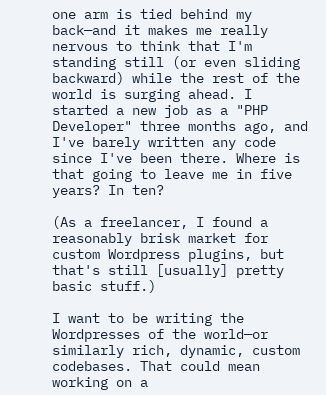one arm is tied behind my back—and it makes me really nervous to think that I'm standing still (or even sliding backward) while the rest of the world is surging ahead. I started a new job as a "PHP Developer" three months ago, and I've barely written any code since I've been there. Where is that going to leave me in five years? In ten?

(As a freelancer, I found a reasonably brisk market for custom Wordpress plugins, but that's still [usually] pretty basic stuff.)

I want to be writing the Wordpresses of the world—or similarly rich, dynamic, custom codebases. That could mean working on a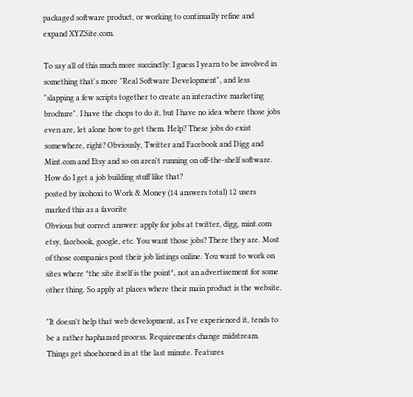packaged software product, or working to continually refine and expand XYZSite.com.

To say all of this much more succinctly: I guess I yearn to be involved in something that's more "Real Software Development", and less "slapping a few scripts together to create an interactive marketing brochure". I have the chops to do it, but I have no idea where those jobs even are, let alone how to get them. Help? These jobs do exist somewhere, right? Obviously, Twitter and Facebook and Digg and Mint.com and Etsy and so on aren't running on off-the-shelf software. How do I get a job building stuff like that?
posted by ixohoxi to Work & Money (14 answers total) 12 users marked this as a favorite
Obvious but correct answer: apply for jobs at twitter, digg, mint.com etsy, facebook, google, etc. You want those jobs? There they are. Most of those companies post their job listings online. You want to work on sites where *the site itself is the point*, not an advertisement for some other thing. So apply at places where their main product is the website.

"It doesn't help that web development, as I've experienced it, tends to be a rather haphazard process. Requirements change midstream. Things get shoehorned in at the last minute. Features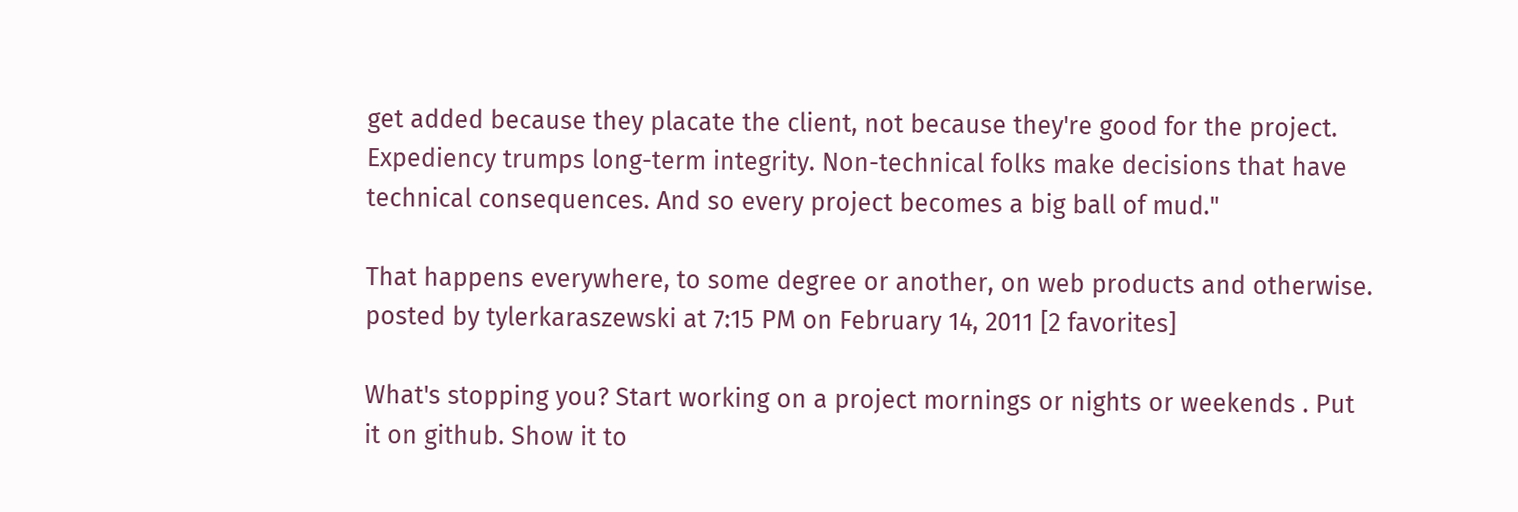get added because they placate the client, not because they're good for the project. Expediency trumps long-term integrity. Non-technical folks make decisions that have technical consequences. And so every project becomes a big ball of mud."

That happens everywhere, to some degree or another, on web products and otherwise.
posted by tylerkaraszewski at 7:15 PM on February 14, 2011 [2 favorites]

What's stopping you? Start working on a project mornings or nights or weekends . Put it on github. Show it to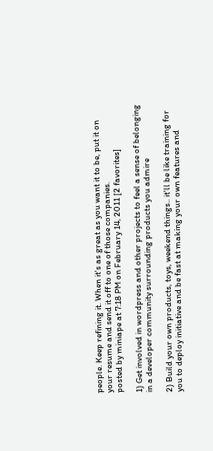people. Keep refining it. When it's as great as you want it to be, put it on your resume and send it off to one of those companies.
posted by miniape at 7:18 PM on February 14, 2011 [2 favorites]

1) Get involved in wordpress and other projects to feel a sense of belonging in a developer community surrounding products you admire

2) Build your own products, toys, weekend things.. it'll be like training for you to deploy initiative and be fast at making your own features and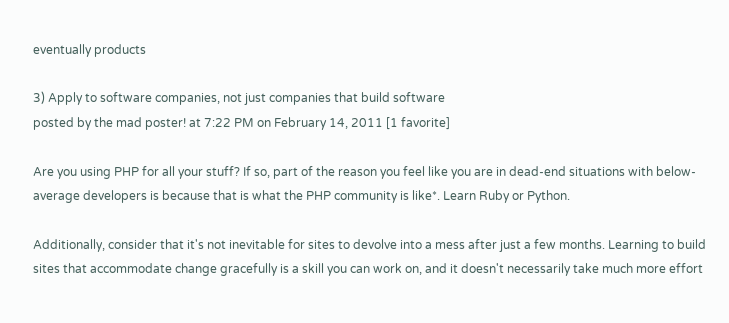eventually products

3) Apply to software companies, not just companies that build software
posted by the mad poster! at 7:22 PM on February 14, 2011 [1 favorite]

Are you using PHP for all your stuff? If so, part of the reason you feel like you are in dead-end situations with below-average developers is because that is what the PHP community is like*. Learn Ruby or Python.

Additionally, consider that it's not inevitable for sites to devolve into a mess after just a few months. Learning to build sites that accommodate change gracefully is a skill you can work on, and it doesn't necessarily take much more effort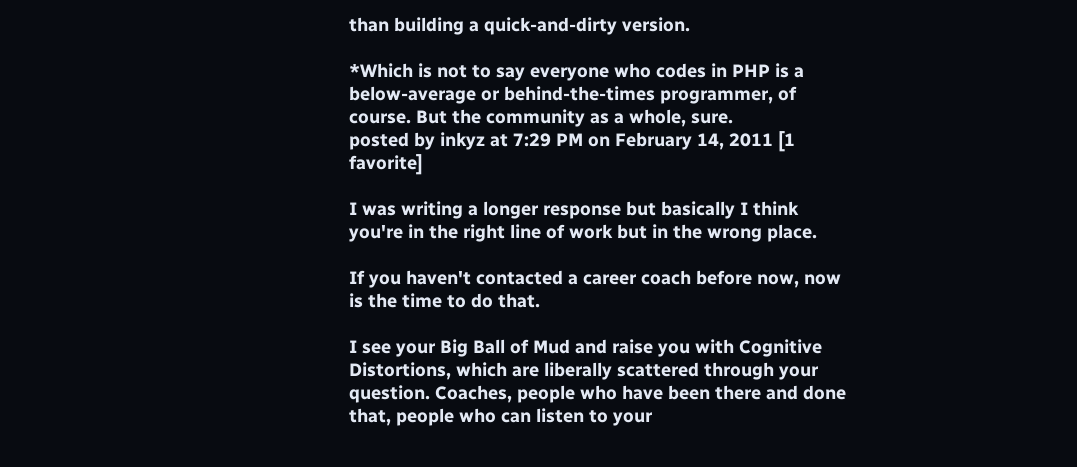than building a quick-and-dirty version.

*Which is not to say everyone who codes in PHP is a below-average or behind-the-times programmer, of course. But the community as a whole, sure.
posted by inkyz at 7:29 PM on February 14, 2011 [1 favorite]

I was writing a longer response but basically I think you're in the right line of work but in the wrong place.

If you haven't contacted a career coach before now, now is the time to do that.

I see your Big Ball of Mud and raise you with Cognitive Distortions, which are liberally scattered through your question. Coaches, people who have been there and done that, people who can listen to your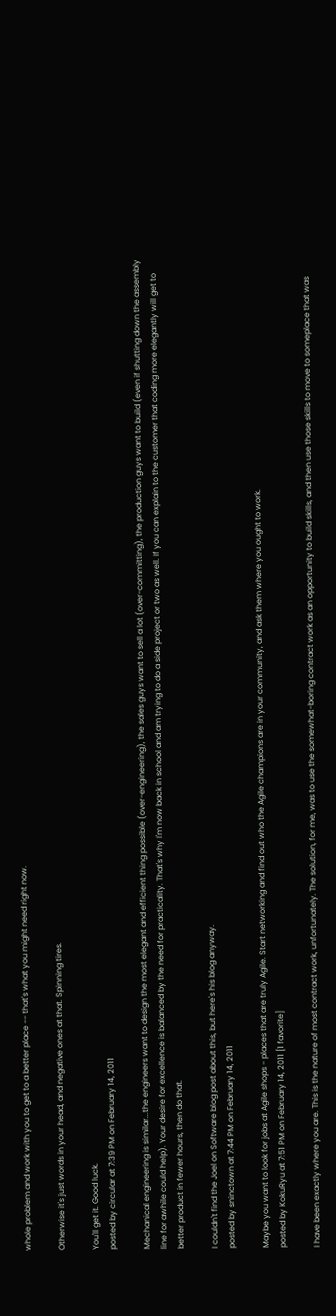whole problem and work with you to get to a better place -- that's what you might need right now.

Otherwise it's just words in your head, and negative ones at that. Spinning tires.

You'll get it. Good luck.
posted by circular at 7:39 PM on February 14, 2011

Mechanical engineering is similar...the engineers want to design the most elegant and efficient thing possible (over-engineering), the sales guys want to sell a lot (over-committing), the production guys want to build (even if shutting down the assembly line for awhile could help). Your desire for excellence is balanced by the need for practicality. That's why I'm now back in school and am trying to do a side project or two as well. If you can explain to the customer that coding more elegantly will get to better product in fewer hours, then do that.

I couldn't find the Joel on Software blog post about this, but here's his blog anyway.
posted by sninctown at 7:44 PM on February 14, 2011

Maybe you want to look for jobs at Agile shops - places that are truly Agile. Start networking and find out who the Agile champions are in your community, and ask them where you ought to work.
posted by KokuRyu at 7:51 PM on February 14, 2011 [1 favorite]

I have been exactly where you are. This is the nature of most contract work, unfortunately. The solution, for me, was to use the somewhat-boring contract work as an opportunity to build skills, and then use those skills to move to someplace that was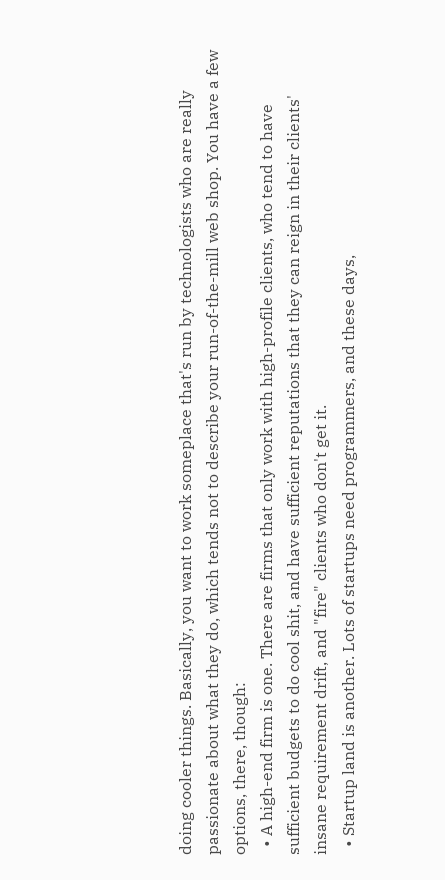doing cooler things. Basically, you want to work someplace that's run by technologists who are really passionate about what they do, which tends not to describe your run-of-the-mill web shop. You have a few options, there, though:
  • A high-end firm is one. There are firms that only work with high-profile clients, who tend to have sufficient budgets to do cool shit, and have sufficient reputations that they can reign in their clients' insane requirement drift, and "fire" clients who don't get it.
  • Startup land is another. Lots of startups need programmers, and these days,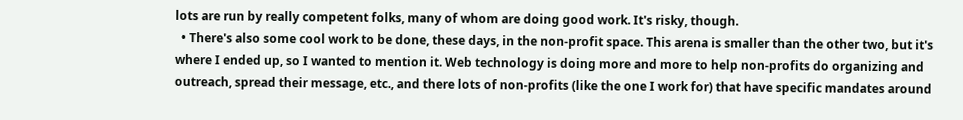lots are run by really competent folks, many of whom are doing good work. It's risky, though.
  • There's also some cool work to be done, these days, in the non-profit space. This arena is smaller than the other two, but it's where I ended up, so I wanted to mention it. Web technology is doing more and more to help non-profits do organizing and outreach, spread their message, etc., and there lots of non-profits (like the one I work for) that have specific mandates around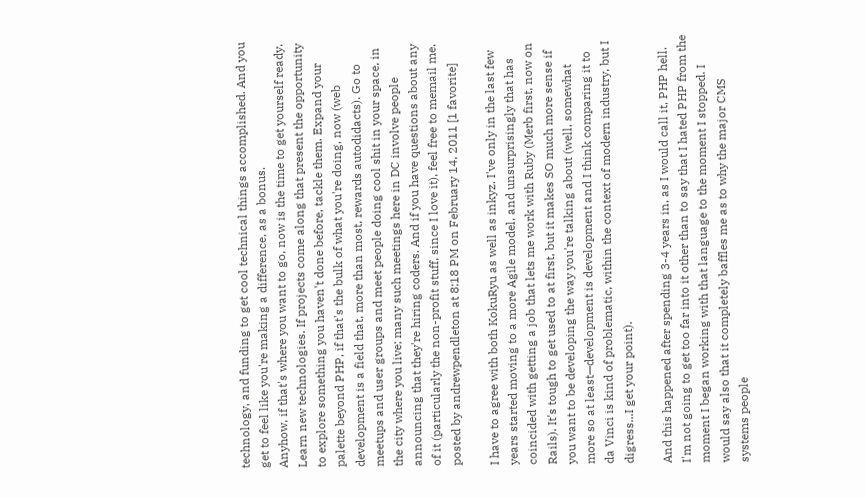technology, and funding to get cool technical things accomplished. And you get to feel like you're making a difference, as a bonus.
Anyhow, if that's where you want to go, now is the time to get yourself ready. Learn new technologies. If projects come along that present the opportunity to explore something you haven't done before, tackle them. Expand your palette beyond PHP, if that's the bulk of what you're doing, now (web development is a field that, more than most, rewards autodidacts). Go to meetups and user groups and meet people doing cool shit in your space, in the city where you live; many such meetings here in DC involve people announcing that they're hiring coders. And if you have questions about any of it (particularly the non-profit stuff, since I love it), feel free to memail me.
posted by andrewpendleton at 8:18 PM on February 14, 2011 [1 favorite]

I have to agree with both KokuRyu as well as inkyz. I've only in the last few years started moving to a more Agile model, and unsurprisingly that has coincided with getting a job that lets me work with Ruby (Merb first, now on Rails). It's tough to get used to at first, but it makes SO much more sense if you want to be developing the way you're talking about (well, somewhat more so at least—development is development and I think comparing it to da Vinci is kind of problematic, within the context of modern industry, but I digress...I get your point).

And this happened after spending 3-4 years in, as I would call it, PHP hell. I'm not going to get too far into it other than to say that I hated PHP from the moment I began working with that language to the moment I stopped. I would say also that it completely baffles me as to why the major CMS systems people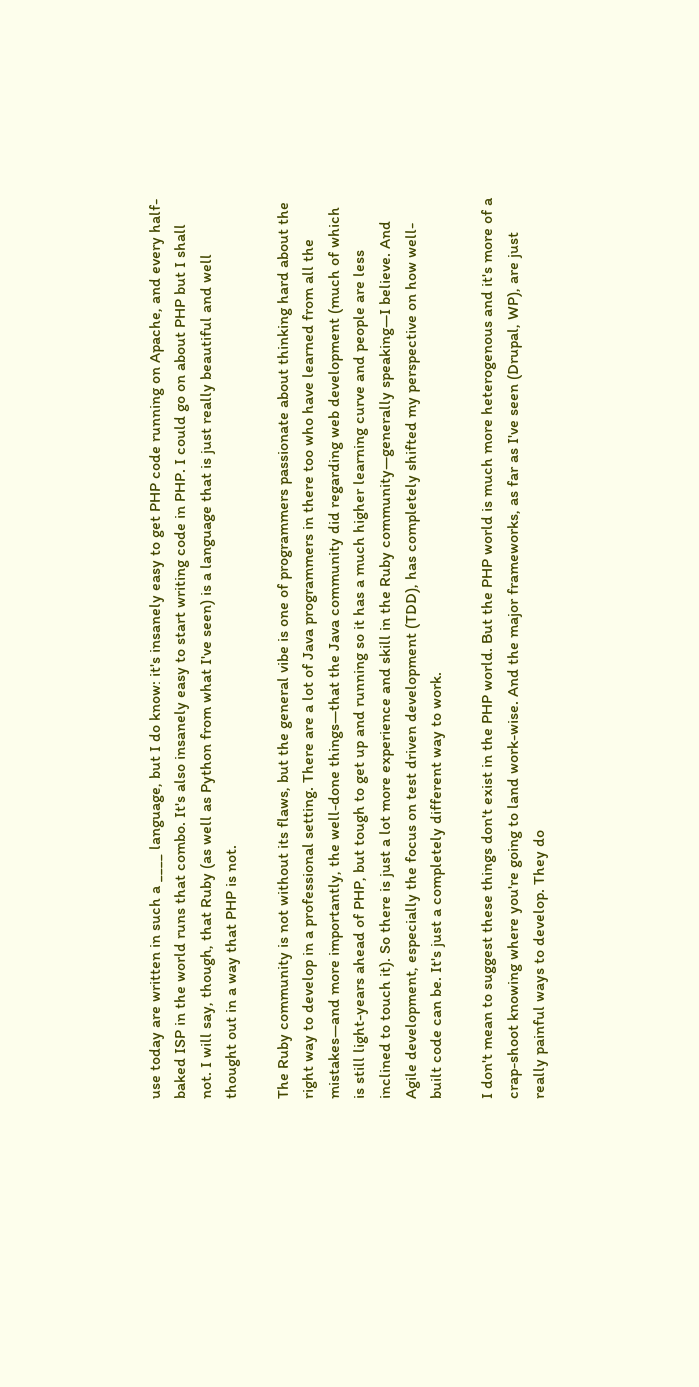use today are written in such a ____ language, but I do know: it's insanely easy to get PHP code running on Apache, and every half-baked ISP in the world runs that combo. It's also insanely easy to start writing code in PHP. I could go on about PHP but I shall not. I will say, though, that Ruby (as well as Python from what I've seen) is a language that is just really beautiful and well thought out in a way that PHP is not.

The Ruby community is not without its flaws, but the general vibe is one of programmers passionate about thinking hard about the right way to develop in a professional setting. There are a lot of Java programmers in there too who have learned from all the mistakes—and more importantly, the well-done things—that the Java community did regarding web development (much of which is still light-years ahead of PHP, but tough to get up and running so it has a much higher learning curve and people are less inclined to touch it). So there is just a lot more experience and skill in the Ruby community—generally speaking—I believe. And Agile development, especially the focus on test driven development (TDD), has completely shifted my perspective on how well-built code can be. It's just a completely different way to work.

I don't mean to suggest these things don't exist in the PHP world. But the PHP world is much more heterogenous and it's more of a crap-shoot knowing where you're going to land work-wise. And the major frameworks, as far as I've seen (Drupal, WP), are just really painful ways to develop. They do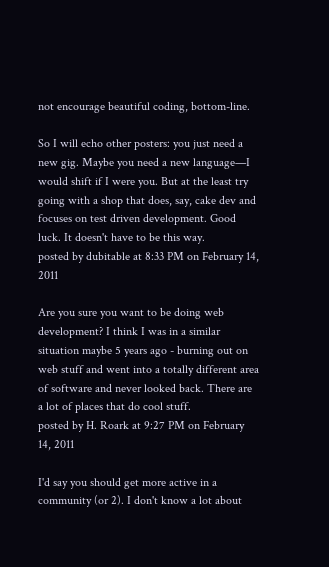not encourage beautiful coding, bottom-line.

So I will echo other posters: you just need a new gig. Maybe you need a new language—I would shift if I were you. But at the least try going with a shop that does, say, cake dev and focuses on test driven development. Good luck. It doesn't have to be this way.
posted by dubitable at 8:33 PM on February 14, 2011

Are you sure you want to be doing web development? I think I was in a similar situation maybe 5 years ago - burning out on web stuff and went into a totally different area of software and never looked back. There are a lot of places that do cool stuff.
posted by H. Roark at 9:27 PM on February 14, 2011

I'd say you should get more active in a community (or 2). I don't know a lot about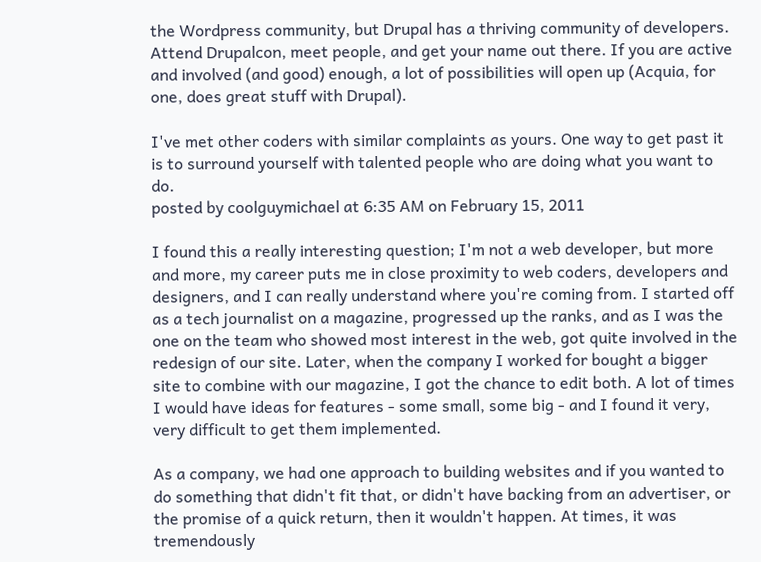the Wordpress community, but Drupal has a thriving community of developers. Attend Drupalcon, meet people, and get your name out there. If you are active and involved (and good) enough, a lot of possibilities will open up (Acquia, for one, does great stuff with Drupal).

I've met other coders with similar complaints as yours. One way to get past it is to surround yourself with talented people who are doing what you want to do.
posted by coolguymichael at 6:35 AM on February 15, 2011

I found this a really interesting question; I'm not a web developer, but more and more, my career puts me in close proximity to web coders, developers and designers, and I can really understand where you're coming from. I started off as a tech journalist on a magazine, progressed up the ranks, and as I was the one on the team who showed most interest in the web, got quite involved in the redesign of our site. Later, when the company I worked for bought a bigger site to combine with our magazine, I got the chance to edit both. A lot of times I would have ideas for features - some small, some big - and I found it very, very difficult to get them implemented.

As a company, we had one approach to building websites and if you wanted to do something that didn't fit that, or didn't have backing from an advertiser, or the promise of a quick return, then it wouldn't happen. At times, it was tremendously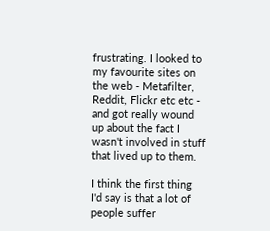frustrating. I looked to my favourite sites on the web - Metafilter, Reddit, Flickr etc etc - and got really wound up about the fact I wasn't involved in stuff that lived up to them.

I think the first thing I'd say is that a lot of people suffer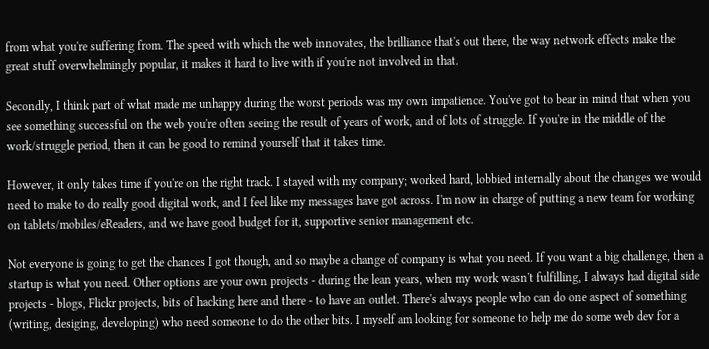from what you're suffering from. The speed with which the web innovates, the brilliance that's out there, the way network effects make the great stuff overwhelmingly popular, it makes it hard to live with if you're not involved in that.

Secondly, I think part of what made me unhappy during the worst periods was my own impatience. You've got to bear in mind that when you see something successful on the web you're often seeing the result of years of work, and of lots of struggle. If you're in the middle of the work/struggle period, then it can be good to remind yourself that it takes time.

However, it only takes time if you're on the right track. I stayed with my company; worked hard, lobbied internally about the changes we would need to make to do really good digital work, and I feel like my messages have got across. I'm now in charge of putting a new team for working on tablets/mobiles/eReaders, and we have good budget for it, supportive senior management etc.

Not everyone is going to get the chances I got though, and so maybe a change of company is what you need. If you want a big challenge, then a startup is what you need. Other options are your own projects - during the lean years, when my work wasn't fulfilling, I always had digital side projects - blogs, Flickr projects, bits of hacking here and there - to have an outlet. There's always people who can do one aspect of something (writing, desiging, developing) who need someone to do the other bits. I myself am looking for someone to help me do some web dev for a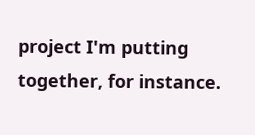project I'm putting together, for instance.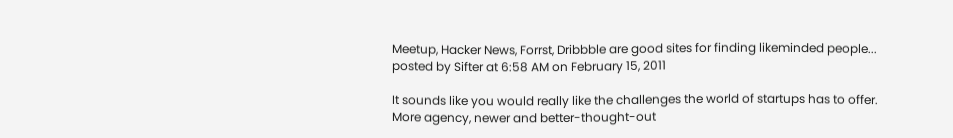Meetup, Hacker News, Forrst, Dribbble are good sites for finding likeminded people...
posted by Sifter at 6:58 AM on February 15, 2011

It sounds like you would really like the challenges the world of startups has to offer. More agency, newer and better-thought-out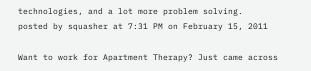technologies, and a lot more problem solving.
posted by squasher at 7:31 PM on February 15, 2011

Want to work for Apartment Therapy? Just came across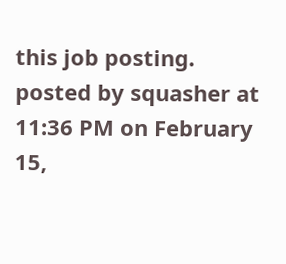this job posting.
posted by squasher at 11:36 PM on February 15,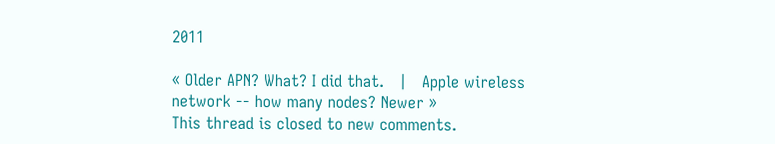2011

« Older APN? What? I did that.   |   Apple wireless network -- how many nodes? Newer »
This thread is closed to new comments.